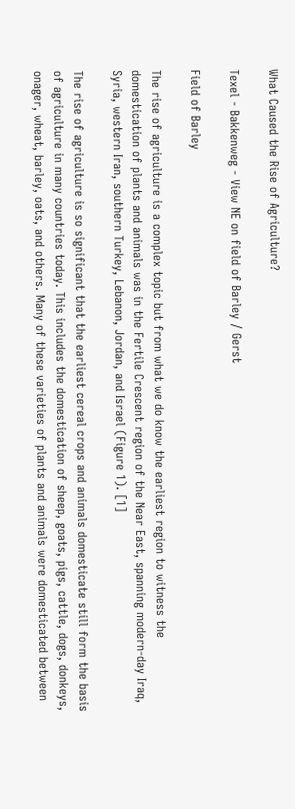What Caused the Rise of Agriculture?

Texel - Bakkenweg - View NE on field of Barley / Gerst

Field of Barley

The rise of agriculture is a complex topic but from what we do know the earliest region to witness the domestication of plants and animals was in the Fertile Crescent region of the Near East, spanning modern-day Iraq, Syria, western Iran, southern Turkey, Lebanon, Jordan, and Israel (Figure 1). [1]

The rise of agriculture is so significant that the earliest cereal crops and animals domesticate still form the basis of agriculture in many countries today. This includes the domestication of sheep, goats, pigs, cattle, dogs, donkeys, onager, wheat, barley, oats, and others. Many of these varieties of plants and animals were domesticated between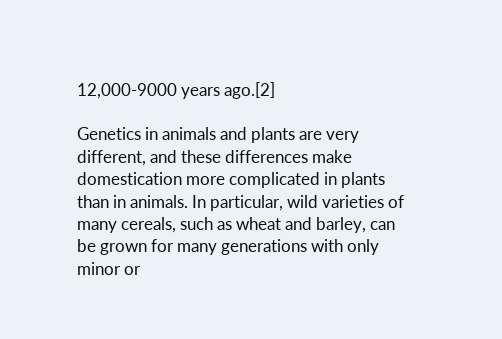12,000-9000 years ago.[2]

Genetics in animals and plants are very different, and these differences make domestication more complicated in plants than in animals. In particular, wild varieties of many cereals, such as wheat and barley, can be grown for many generations with only minor or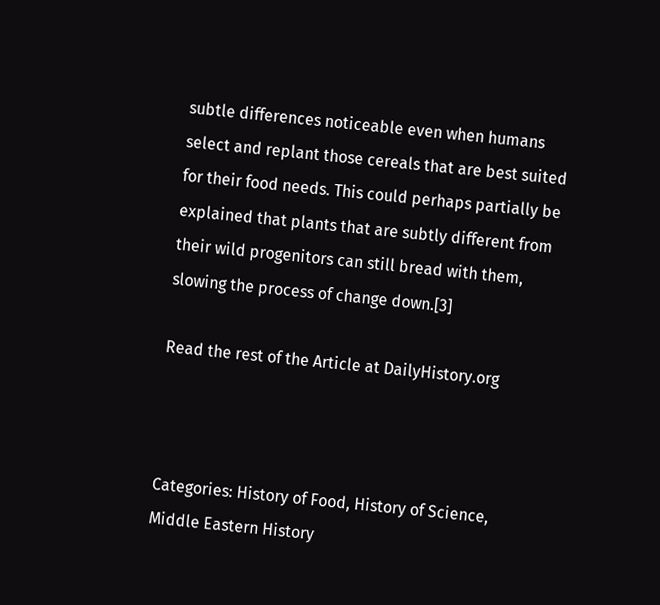subtle differences noticeable even when humans select and replant those cereals that are best suited for their food needs. This could perhaps partially be explained that plants that are subtly different from their wild progenitors can still bread with them, slowing the process of change down.[3]

Read the rest of the Article at DailyHistory.org



Categories: History of Food, History of Science, Middle Eastern History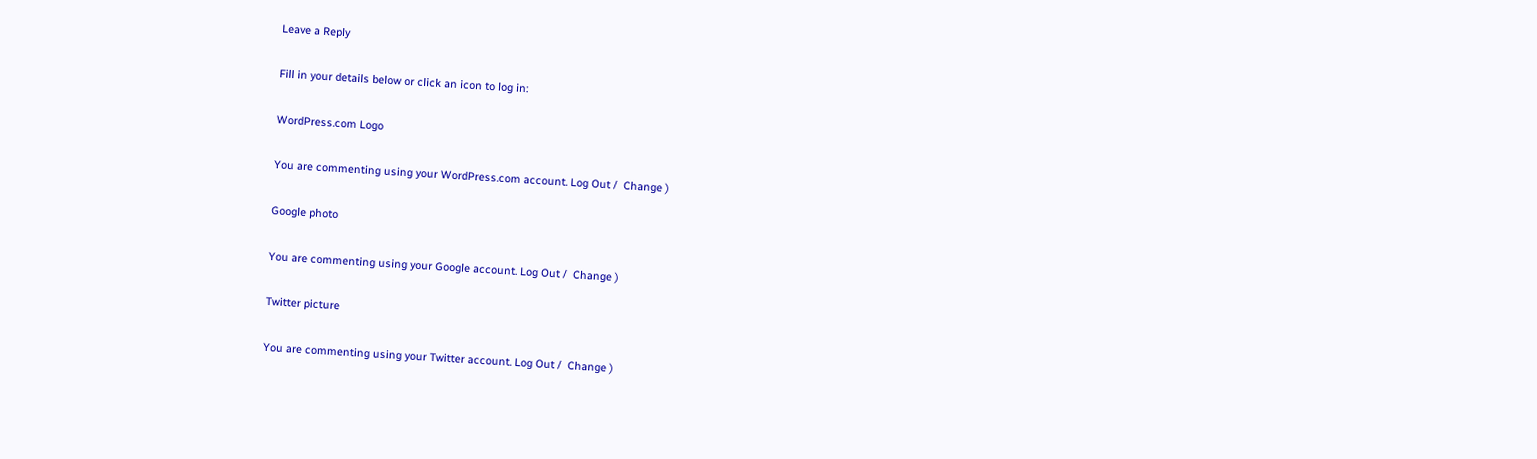Leave a Reply

Fill in your details below or click an icon to log in:

WordPress.com Logo

You are commenting using your WordPress.com account. Log Out /  Change )

Google photo

You are commenting using your Google account. Log Out /  Change )

Twitter picture

You are commenting using your Twitter account. Log Out /  Change )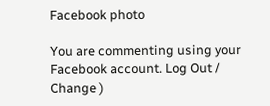Facebook photo

You are commenting using your Facebook account. Log Out /  Change )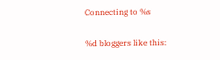Connecting to %s

%d bloggers like this: